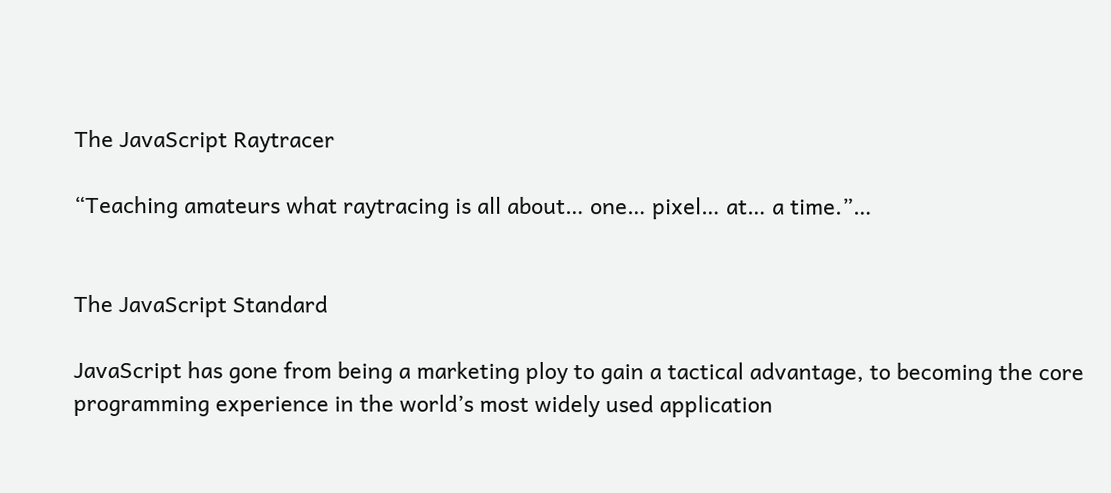The JavaScript Raytracer

“Teaching amateurs what raytracing is all about… one… pixel… at… a time.”…


The JavaScript Standard

JavaScript has gone from being a marketing ploy to gain a tactical advantage, to becoming the core programming experience in the world’s most widely used application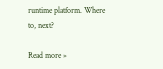runtime platform. Where to, next?

Read more »